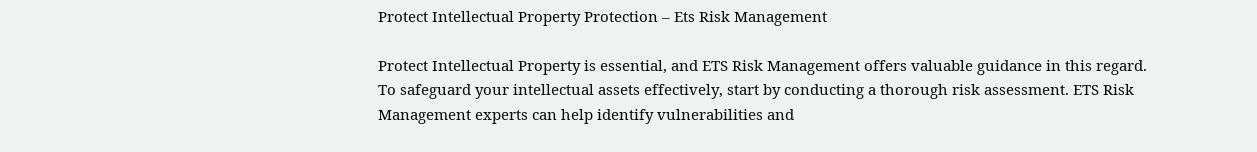Protect Intellectual Property Protection – Ets Risk Management

Protect Intellectual Property is essential, and ETS Risk Management offers valuable guidance in this regard. To safeguard your intellectual assets effectively, start by conducting a thorough risk assessment. ETS Risk Management experts can help identify vulnerabilities and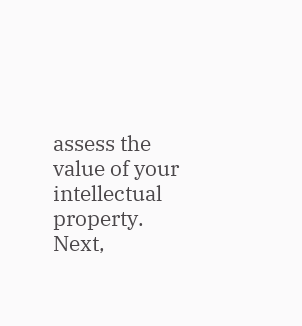assess the value of your intellectual property. Next,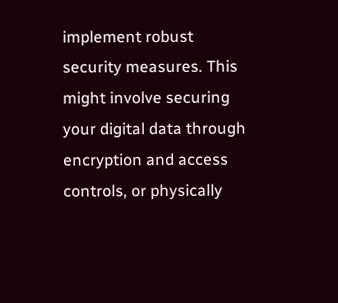implement robust security measures. This might involve securing your digital data through encryption and access controls, or physically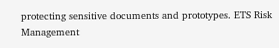protecting sensitive documents and prototypes. ETS Risk Management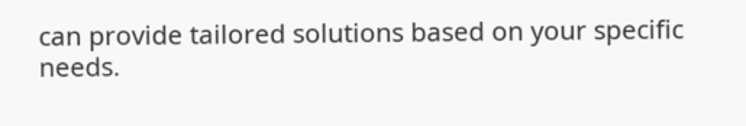can provide tailored solutions based on your specific needs.